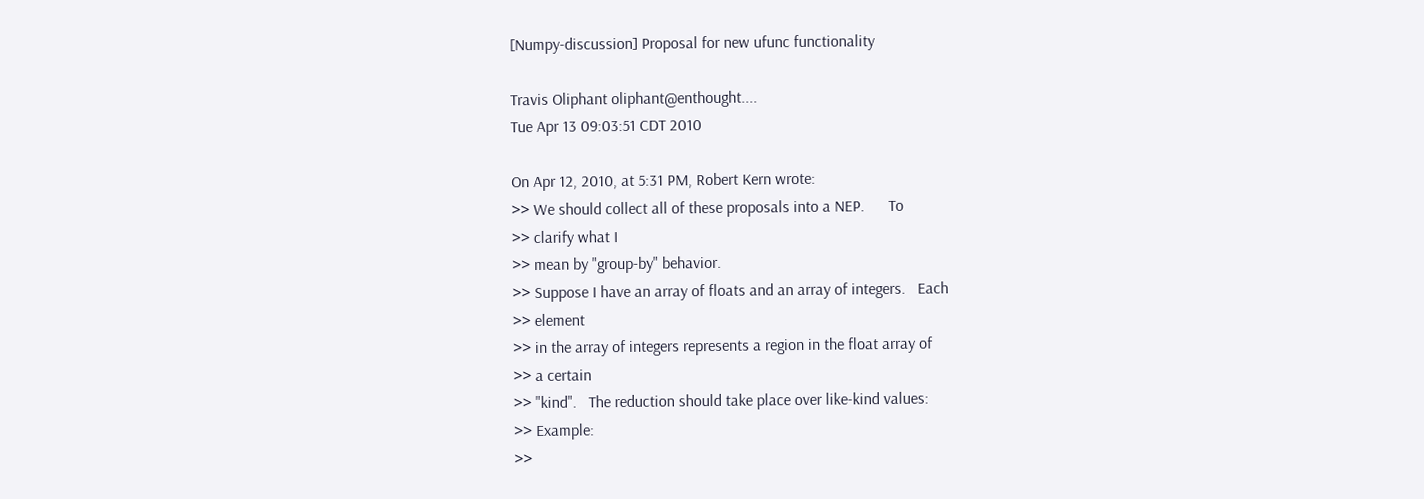[Numpy-discussion] Proposal for new ufunc functionality

Travis Oliphant oliphant@enthought....
Tue Apr 13 09:03:51 CDT 2010

On Apr 12, 2010, at 5:31 PM, Robert Kern wrote:
>> We should collect all of these proposals into a NEP.      To
>> clarify what I
>> mean by "group-by" behavior.
>> Suppose I have an array of floats and an array of integers.   Each
>> element
>> in the array of integers represents a region in the float array of
>> a certain
>> "kind".   The reduction should take place over like-kind values:
>> Example:
>>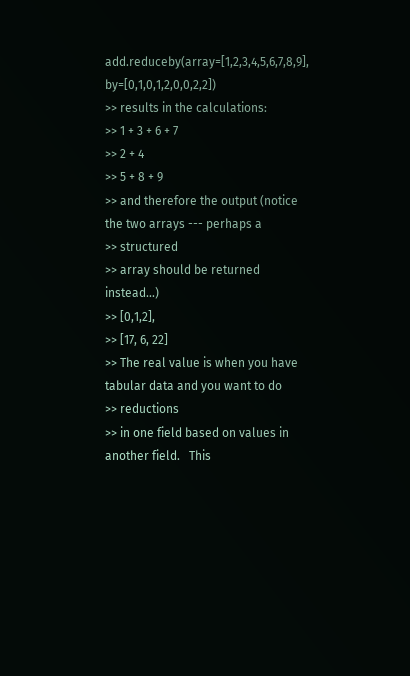add.reduceby(array=[1,2,3,4,5,6,7,8,9], by=[0,1,0,1,2,0,0,2,2])
>> results in the calculations:
>> 1 + 3 + 6 + 7
>> 2 + 4
>> 5 + 8 + 9
>> and therefore the output (notice the two arrays --- perhaps a
>> structured
>> array should be returned instead...)
>> [0,1,2],
>> [17, 6, 22]
>> The real value is when you have tabular data and you want to do
>> reductions
>> in one field based on values in another field.   This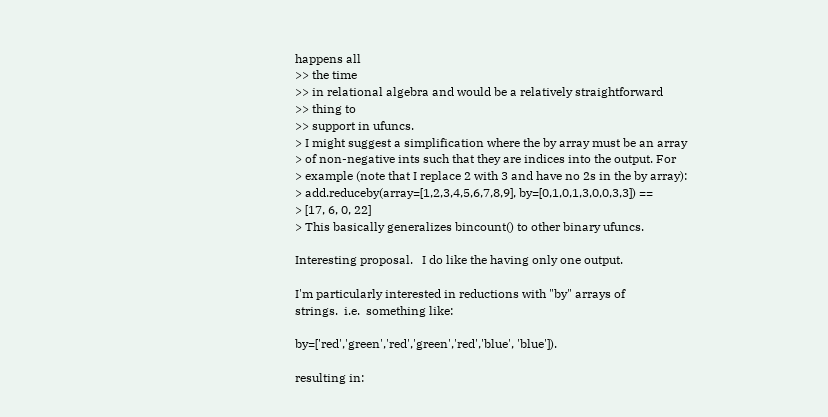happens all
>> the time
>> in relational algebra and would be a relatively straightforward
>> thing to
>> support in ufuncs.
> I might suggest a simplification where the by array must be an array
> of non-negative ints such that they are indices into the output. For
> example (note that I replace 2 with 3 and have no 2s in the by array):
> add.reduceby(array=[1,2,3,4,5,6,7,8,9], by=[0,1,0,1,3,0,0,3,3]) ==
> [17, 6, 0, 22]
> This basically generalizes bincount() to other binary ufuncs.

Interesting proposal.   I do like the having only one output.

I'm particularly interested in reductions with "by" arrays of
strings.  i.e.  something like:

by=['red','green','red','green','red','blue', 'blue']).

resulting in: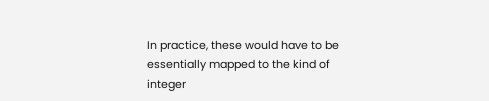In practice, these would have to be essentially mapped to the kind of
integer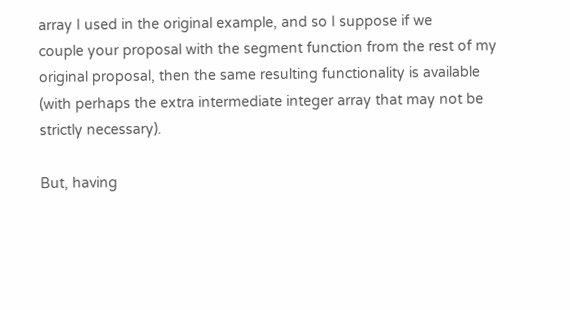array I used in the original example, and so I suppose if we
couple your proposal with the segment function from the rest of my
original proposal, then the same resulting functionality is available
(with perhaps the extra intermediate integer array that may not be
strictly necessary).

But, having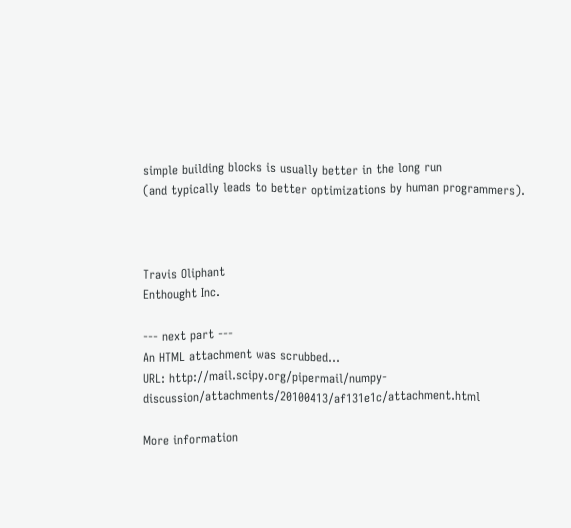simple building blocks is usually better in the long run
(and typically leads to better optimizations by human programmers).



Travis Oliphant
Enthought Inc.

--- next part ---
An HTML attachment was scrubbed...
URL: http://mail.scipy.org/pipermail/numpy-discussion/attachments/20100413/af131e1c/attachment.html

More information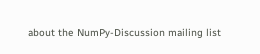about the NumPy-Discussion mailing list